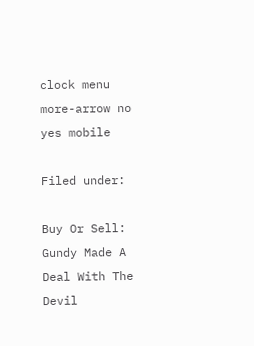clock menu more-arrow no yes mobile

Filed under:

Buy Or Sell: Gundy Made A Deal With The Devil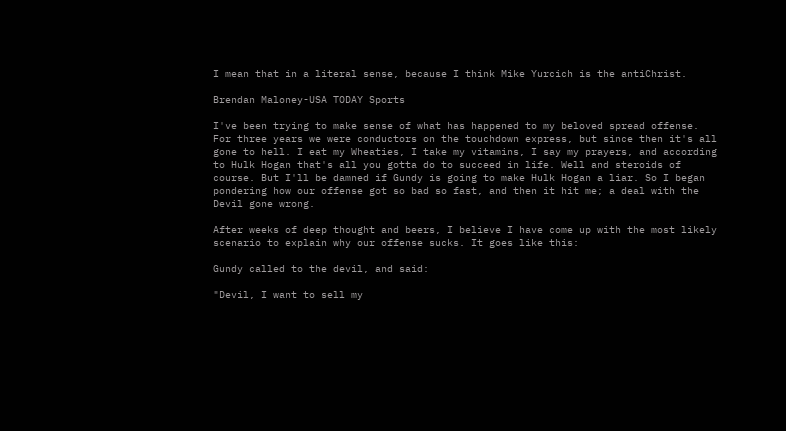I mean that in a literal sense, because I think Mike Yurcich is the antiChrist.

Brendan Maloney-USA TODAY Sports

I've been trying to make sense of what has happened to my beloved spread offense. For three years we were conductors on the touchdown express, but since then it's all gone to hell. I eat my Wheaties, I take my vitamins, I say my prayers, and according to Hulk Hogan that's all you gotta do to succeed in life. Well and steroids of course. But I'll be damned if Gundy is going to make Hulk Hogan a liar. So I began pondering how our offense got so bad so fast, and then it hit me; a deal with the Devil gone wrong.

After weeks of deep thought and beers, I believe I have come up with the most likely scenario to explain why our offense sucks. It goes like this:

Gundy called to the devil, and said:

"Devil, I want to sell my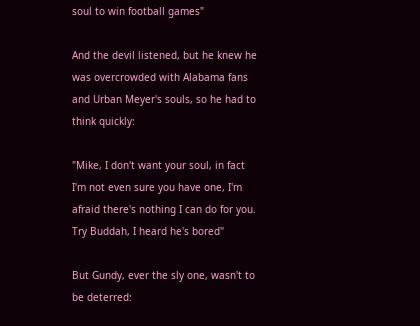soul to win football games"

And the devil listened, but he knew he was overcrowded with Alabama fans and Urban Meyer's souls, so he had to think quickly:

"Mike, I don't want your soul, in fact I'm not even sure you have one, I'm afraid there's nothing I can do for you. Try Buddah, I heard he's bored"

But Gundy, ever the sly one, wasn't to be deterred: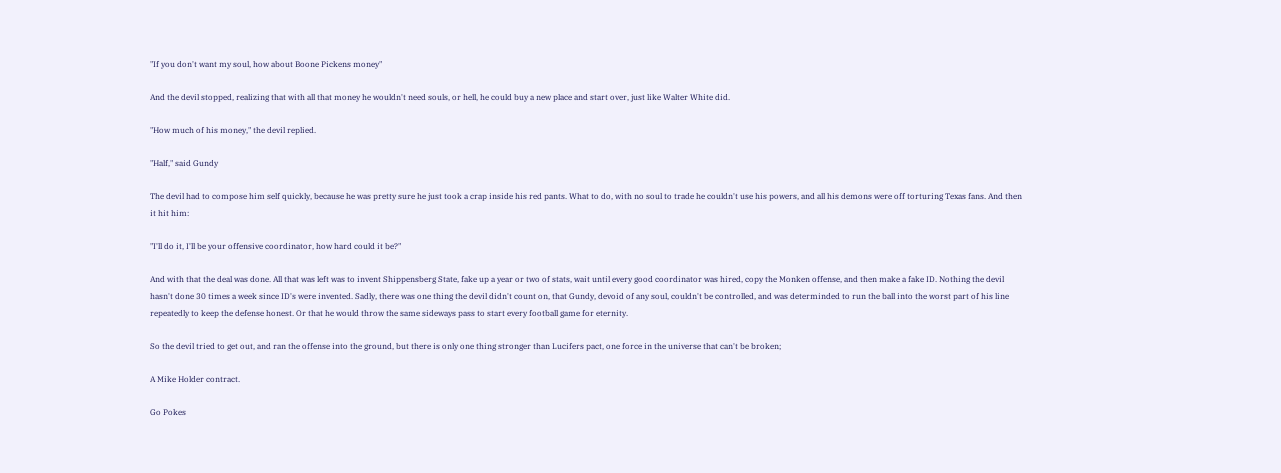"If you don't want my soul, how about Boone Pickens money"

And the devil stopped, realizing that with all that money he wouldn't need souls, or hell, he could buy a new place and start over, just like Walter White did.

"How much of his money," the devil replied.

"Half," said Gundy

The devil had to compose him self quickly, because he was pretty sure he just took a crap inside his red pants. What to do, with no soul to trade he couldn't use his powers, and all his demons were off torturing Texas fans. And then it hit him:

"I'll do it, I'll be your offensive coordinator, how hard could it be?"

And with that the deal was done. All that was left was to invent Shippensberg State, fake up a year or two of stats, wait until every good coordinator was hired, copy the Monken offense, and then make a fake ID. Nothing the devil hasn't done 30 times a week since ID's were invented. Sadly, there was one thing the devil didn't count on, that Gundy, devoid of any soul, couldn't be controlled, and was determinded to run the ball into the worst part of his line repeatedly to keep the defense honest. Or that he would throw the same sideways pass to start every football game for eternity.

So the devil tried to get out, and ran the offense into the ground, but there is only one thing stronger than Lucifers pact, one force in the universe that can't be broken;

A Mike Holder contract.

Go Pokes